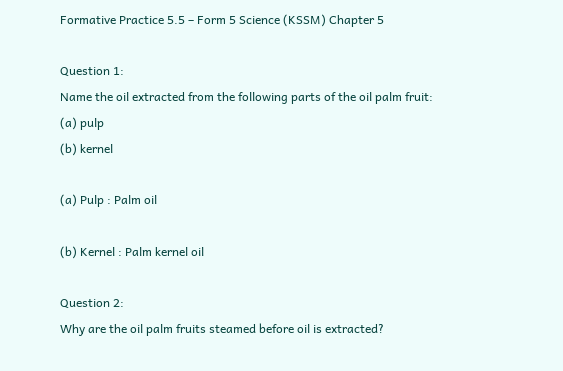Formative Practice 5.5 – Form 5 Science (KSSM) Chapter 5

Question 1:
Name the oil extracted from the following parts of the oil palm fruit:
(a) pulp
(b) kernel

(a) Pulp : Palm oil

(b) Kernel : Palm kernel oil

Question 2:
Why are the oil palm fruits steamed before oil is extracted?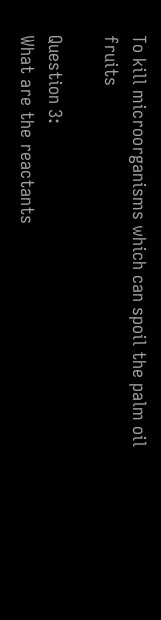To kill microorganisms which can spoil the palm oil fruits

Question 3:
What are the reactants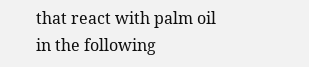that react with palm oil in the following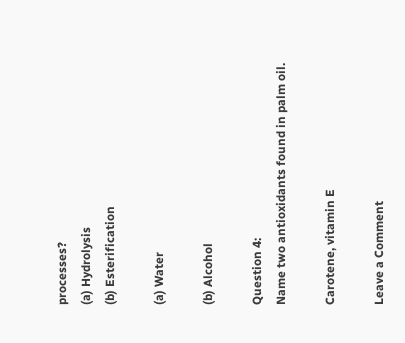processes?
(a) Hydrolysis
(b) Esterification

(a) Water

(b) Alcohol

Question 4:
Name two antioxidants found in palm oil.

Carotene, vitamin E

Leave a Comment